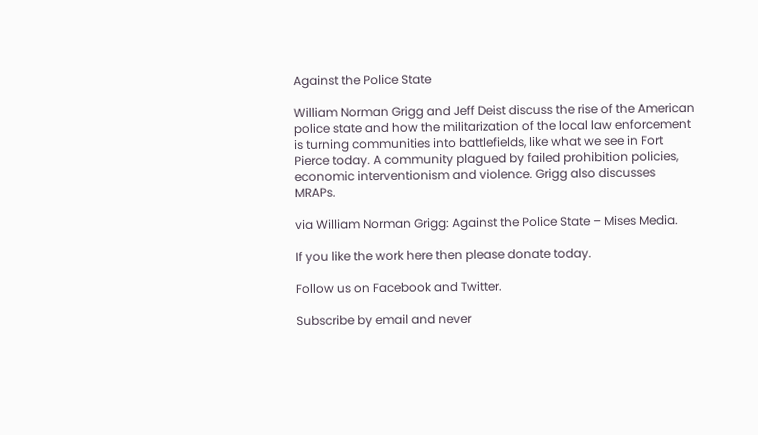Against the Police State

William Norman Grigg and Jeff Deist discuss the rise of the American police state and how the militarization of the local law enforcement is turning communities into battlefields, like what we see in Fort Pierce today. A community plagued by failed prohibition policies, economic interventionism and violence. Grigg also discusses MRAPs.

via William Norman Grigg: Against the Police State – Mises Media.

If you like the work here then please donate today.

Follow us on Facebook and Twitter.

Subscribe by email and never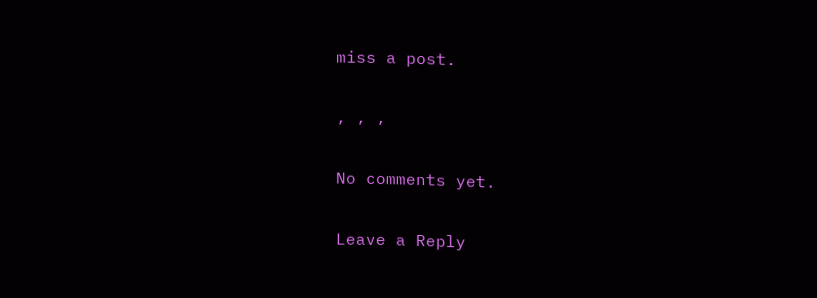miss a post.

, , ,

No comments yet.

Leave a Reply